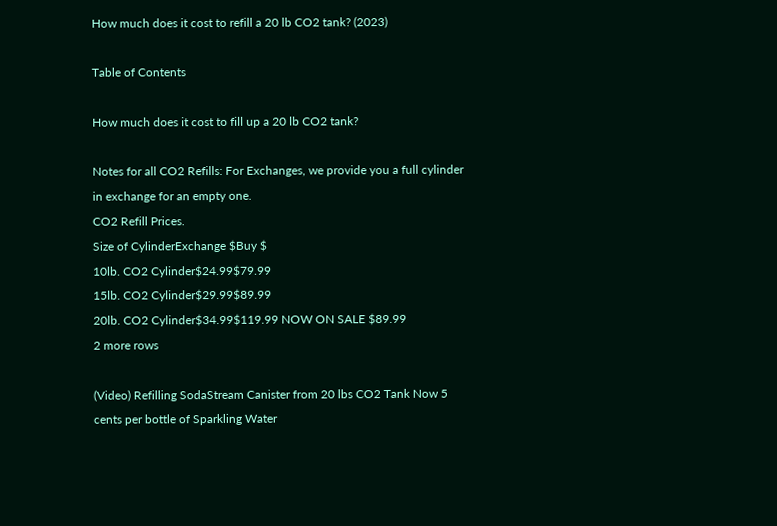How much does it cost to refill a 20 lb CO2 tank? (2023)

Table of Contents

How much does it cost to fill up a 20 lb CO2 tank?

Notes for all CO2 Refills: For Exchanges, we provide you a full cylinder in exchange for an empty one.
CO2 Refill Prices.
Size of CylinderExchange $Buy $
10lb. CO2 Cylinder$24.99$79.99
15lb. CO2 Cylinder$29.99$89.99
20lb. CO2 Cylinder$34.99$119.99 NOW ON SALE $89.99
2 more rows

(Video) Refilling SodaStream Canister from 20 lbs CO2 Tank Now 5 cents per bottle of Sparkling Water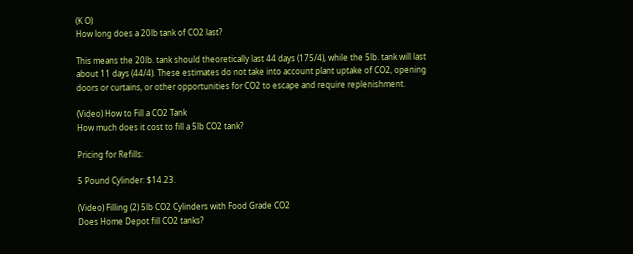(K O)
How long does a 20lb tank of CO2 last?

This means the 20lb. tank should theoretically last 44 days (175/4), while the 5lb. tank will last about 11 days (44/4). These estimates do not take into account plant uptake of CO2, opening doors or curtains, or other opportunities for CO2 to escape and require replenishment.

(Video) How to Fill a CO2 Tank
How much does it cost to fill a 5lb CO2 tank?

Pricing for Refills:

5 Pound Cylinder: $14.23.

(Video) Filling (2) 5lb CO2 Cylinders with Food Grade CO2
Does Home Depot fill CO2 tanks?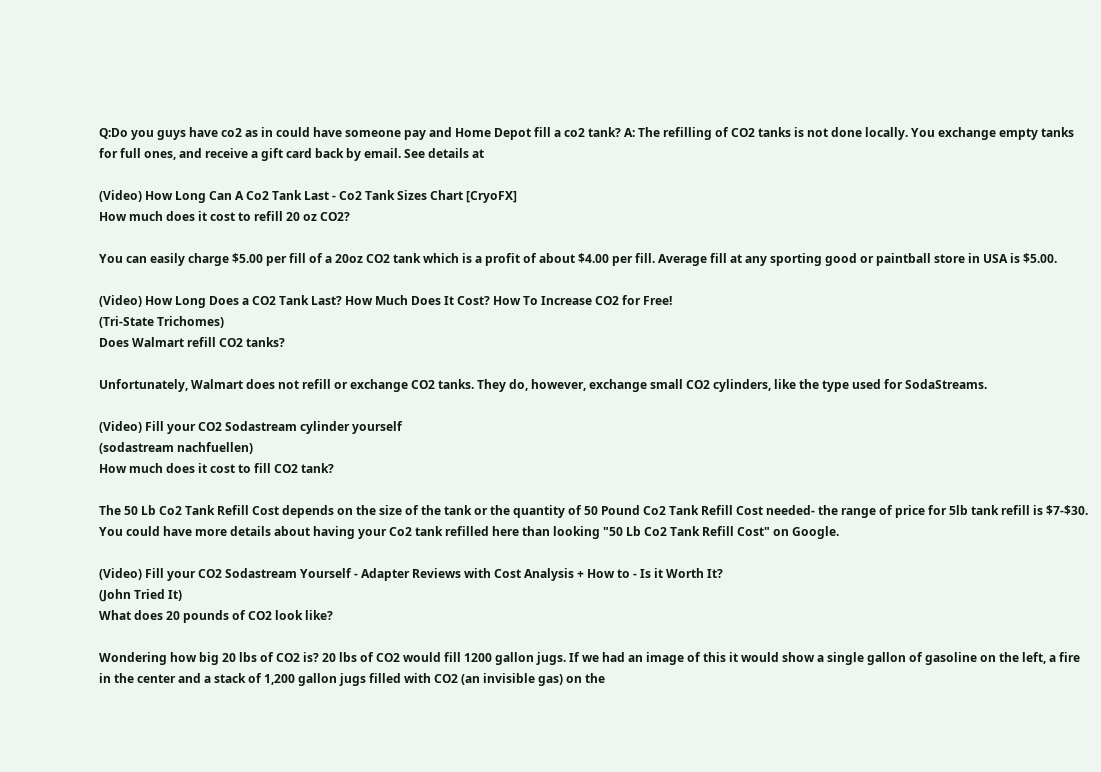Q:Do you guys have co2 as in could have someone pay and Home Depot fill a co2 tank? A: The refilling of CO2 tanks is not done locally. You exchange empty tanks for full ones, and receive a gift card back by email. See details at

(Video) How Long Can A Co2 Tank Last - Co2 Tank Sizes Chart [CryoFX]
How much does it cost to refill 20 oz CO2?

You can easily charge $5.00 per fill of a 20oz CO2 tank which is a profit of about $4.00 per fill. Average fill at any sporting good or paintball store in USA is $5.00.

(Video) How Long Does a CO2 Tank Last? How Much Does It Cost? How To Increase CO2 for Free!
(Tri-State Trichomes)
Does Walmart refill CO2 tanks?

Unfortunately, Walmart does not refill or exchange CO2 tanks. They do, however, exchange small CO2 cylinders, like the type used for SodaStreams.

(Video) Fill your CO2 Sodastream cylinder yourself
(sodastream nachfuellen)
How much does it cost to fill CO2 tank?

The 50 Lb Co2 Tank Refill Cost depends on the size of the tank or the quantity of 50 Pound Co2 Tank Refill Cost needed- the range of price for 5lb tank refill is $7-$30. You could have more details about having your Co2 tank refilled here than looking "50 Lb Co2 Tank Refill Cost" on Google.

(Video) Fill your CO2 Sodastream Yourself - Adapter Reviews with Cost Analysis + How to - Is it Worth It?
(John Tried It)
What does 20 pounds of CO2 look like?

Wondering how big 20 lbs of CO2 is? 20 lbs of CO2 would fill 1200 gallon jugs. If we had an image of this it would show a single gallon of gasoline on the left, a fire in the center and a stack of 1,200 gallon jugs filled with CO2 (an invisible gas) on the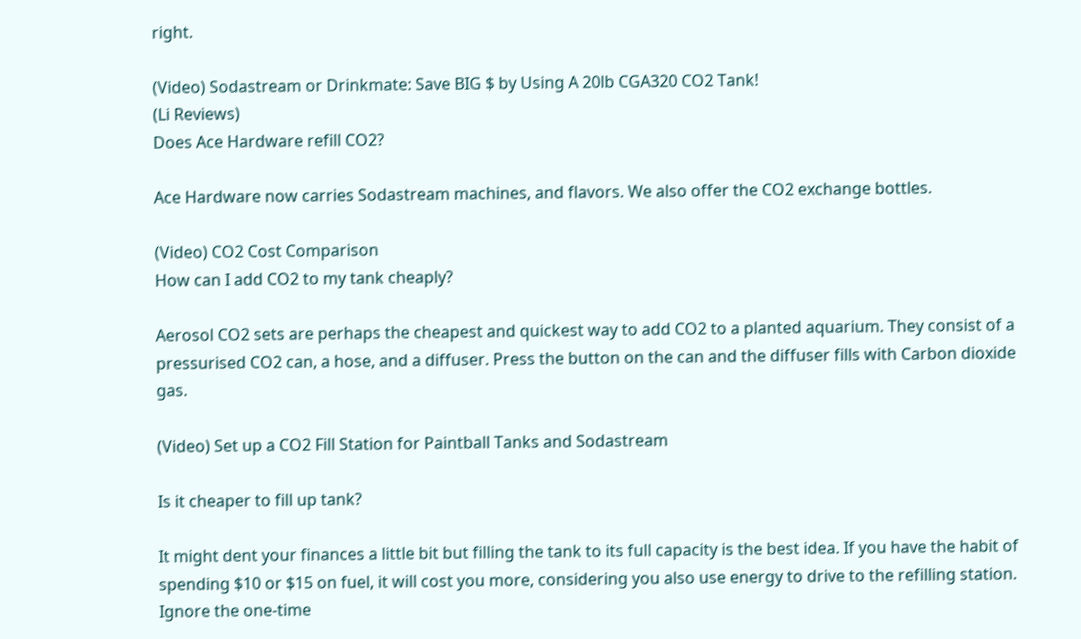right.

(Video) Sodastream or Drinkmate: Save BIG $ by Using A 20lb CGA320 CO2 Tank!
(Li Reviews)
Does Ace Hardware refill CO2?

Ace Hardware now carries Sodastream machines, and flavors. We also offer the CO2 exchange bottles.

(Video) CO2 Cost Comparison
How can I add CO2 to my tank cheaply?

Aerosol CO2 sets are perhaps the cheapest and quickest way to add CO2 to a planted aquarium. They consist of a pressurised CO2 can, a hose, and a diffuser. Press the button on the can and the diffuser fills with Carbon dioxide gas.

(Video) Set up a CO2 Fill Station for Paintball Tanks and Sodastream

Is it cheaper to fill up tank?

It might dent your finances a little bit but filling the tank to its full capacity is the best idea. If you have the habit of spending $10 or $15 on fuel, it will cost you more, considering you also use energy to drive to the refilling station. Ignore the one-time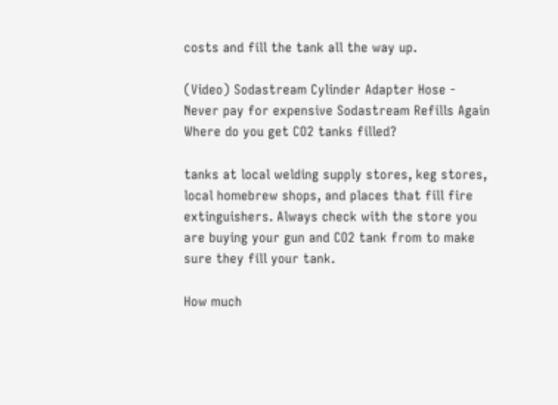costs and fill the tank all the way up.

(Video) Sodastream Cylinder Adapter Hose - Never pay for expensive Sodastream Refills Again
Where do you get CO2 tanks filled?

tanks at local welding supply stores, keg stores, local homebrew shops, and places that fill fire extinguishers. Always check with the store you are buying your gun and CO2 tank from to make sure they fill your tank.

How much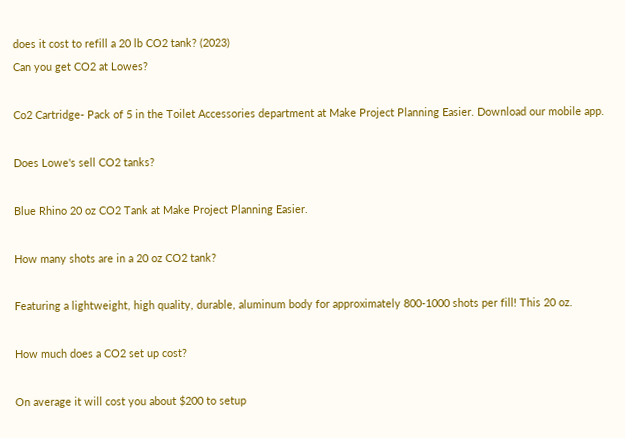does it cost to refill a 20 lb CO2 tank? (2023)
Can you get CO2 at Lowes?

Co2 Cartridge- Pack of 5 in the Toilet Accessories department at Make Project Planning Easier. Download our mobile app.

Does Lowe's sell CO2 tanks?

Blue Rhino 20 oz CO2 Tank at Make Project Planning Easier.

How many shots are in a 20 oz CO2 tank?

Featuring a lightweight, high quality, durable, aluminum body for approximately 800-1000 shots per fill! This 20 oz.

How much does a CO2 set up cost?

On average it will cost you about $200 to setup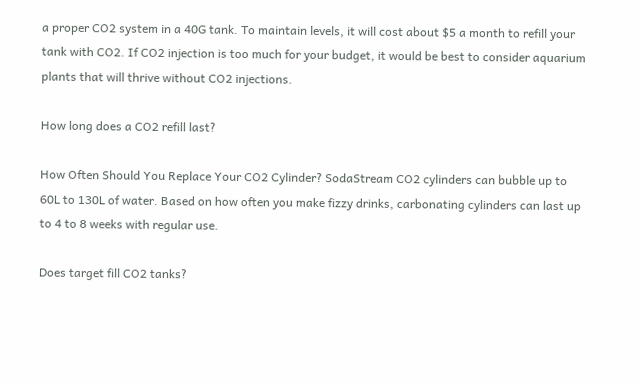a proper CO2 system in a 40G tank. To maintain levels, it will cost about $5 a month to refill your tank with CO2. If CO2 injection is too much for your budget, it would be best to consider aquarium plants that will thrive without CO2 injections.

How long does a CO2 refill last?

How Often Should You Replace Your CO2 Cylinder? SodaStream CO2 cylinders can bubble up to 60L to 130L of water. Based on how often you make fizzy drinks, carbonating cylinders can last up to 4 to 8 weeks with regular use.

Does target fill CO2 tanks?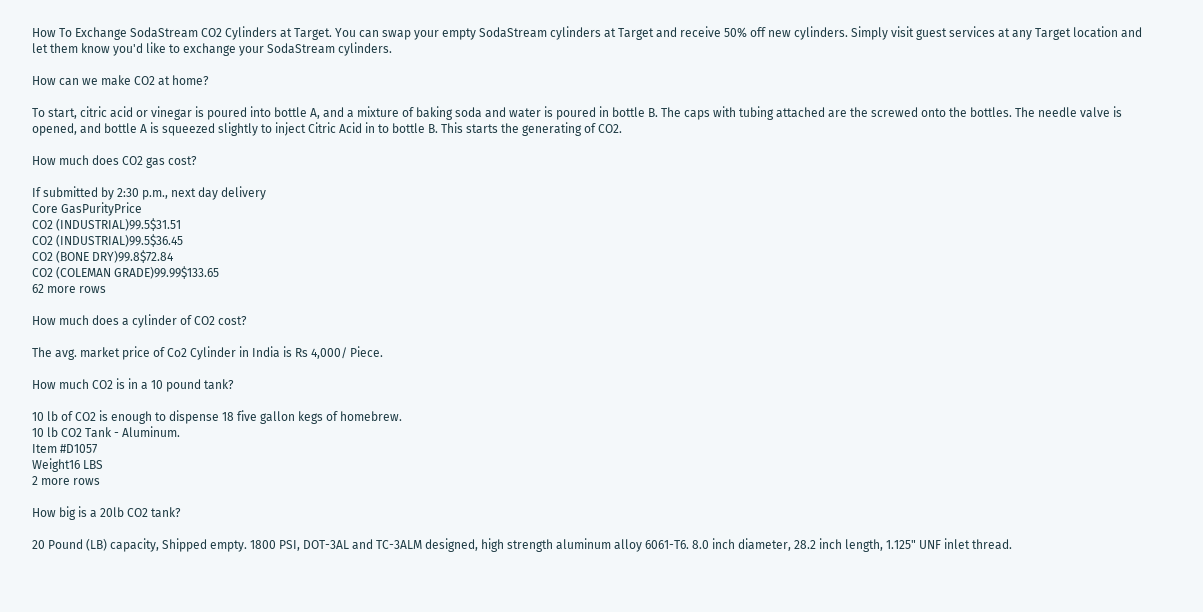How To Exchange SodaStream CO2 Cylinders at Target. You can swap your empty SodaStream cylinders at Target and receive 50% off new cylinders. Simply visit guest services at any Target location and let them know you'd like to exchange your SodaStream cylinders.

How can we make CO2 at home?

To start, citric acid or vinegar is poured into bottle A, and a mixture of baking soda and water is poured in bottle B. The caps with tubing attached are the screwed onto the bottles. The needle valve is opened, and bottle A is squeezed slightly to inject Citric Acid in to bottle B. This starts the generating of CO2.

How much does CO2 gas cost?

If submitted by 2:30 p.m., next day delivery
Core GasPurityPrice
CO2 (INDUSTRIAL)99.5$31.51
CO2 (INDUSTRIAL)99.5$36.45
CO2 (BONE DRY)99.8$72.84
CO2 (COLEMAN GRADE)99.99$133.65
62 more rows

How much does a cylinder of CO2 cost?

The avg. market price of Co2 Cylinder in India is Rs 4,000/ Piece.

How much CO2 is in a 10 pound tank?

10 lb of CO2 is enough to dispense 18 five gallon kegs of homebrew.
10 lb CO2 Tank - Aluminum.
Item #D1057
Weight16 LBS
2 more rows

How big is a 20lb CO2 tank?

20 Pound (LB) capacity, Shipped empty. 1800 PSI, DOT-3AL and TC-3ALM designed, high strength aluminum alloy 6061-T6. 8.0 inch diameter, 28.2 inch length, 1.125" UNF inlet thread.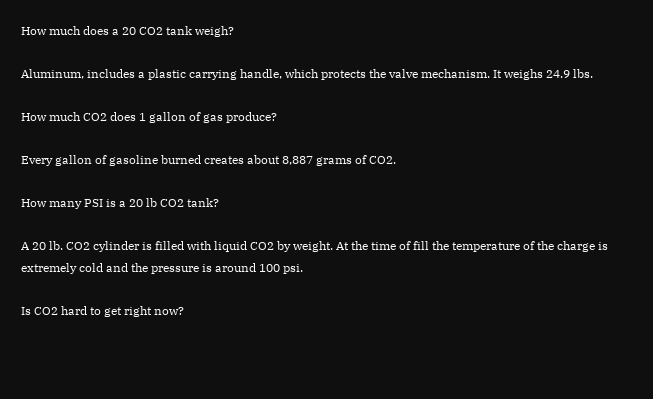How much does a 20 CO2 tank weigh?

Aluminum, includes a plastic carrying handle, which protects the valve mechanism. It weighs 24.9 lbs.

How much CO2 does 1 gallon of gas produce?

Every gallon of gasoline burned creates about 8,887 grams of CO2.

How many PSI is a 20 lb CO2 tank?

A 20 lb. CO2 cylinder is filled with liquid CO2 by weight. At the time of fill the temperature of the charge is extremely cold and the pressure is around 100 psi.

Is CO2 hard to get right now?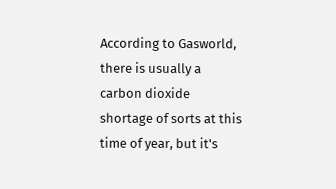According to Gasworld, there is usually a carbon dioxide shortage of sorts at this time of year, but it's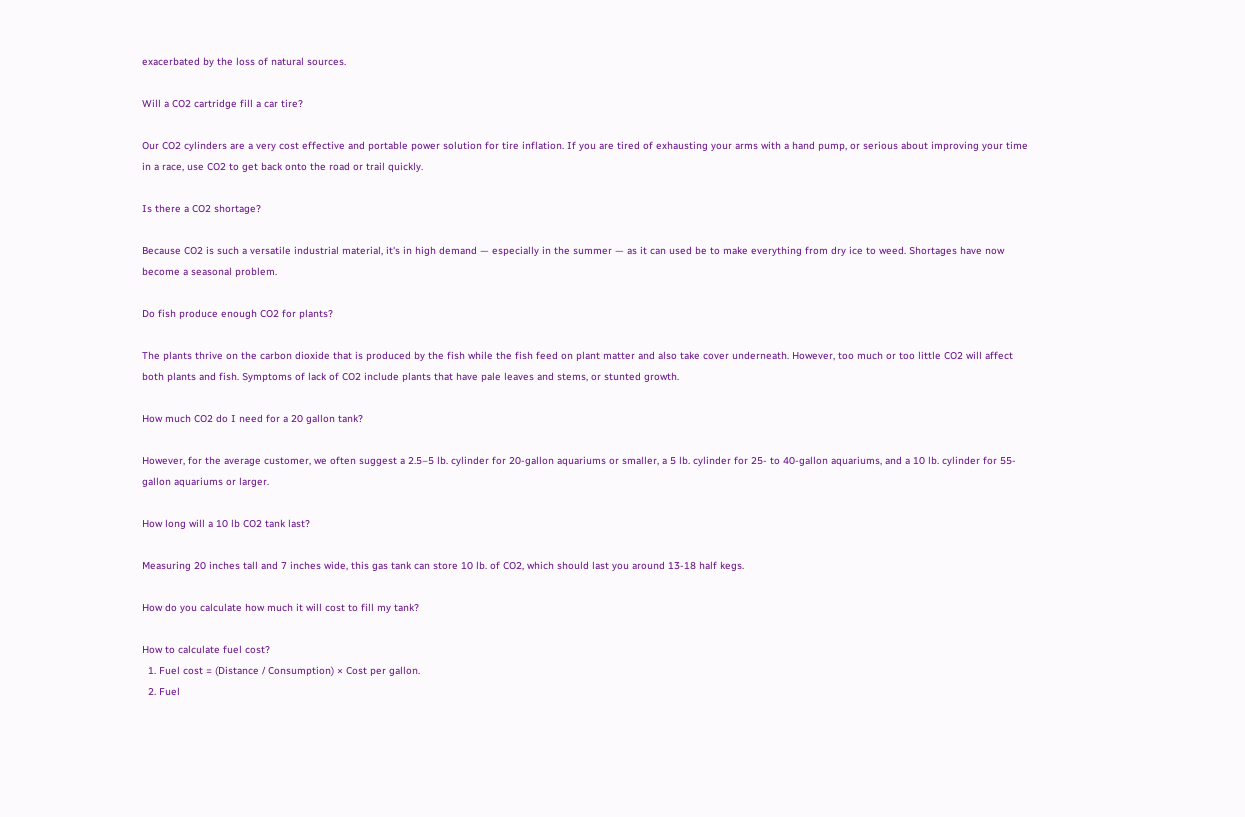exacerbated by the loss of natural sources.

Will a CO2 cartridge fill a car tire?

Our CO2 cylinders are a very cost effective and portable power solution for tire inflation. If you are tired of exhausting your arms with a hand pump, or serious about improving your time in a race, use CO2 to get back onto the road or trail quickly.

Is there a CO2 shortage?

Because CO2 is such a versatile industrial material, it's in high demand — especially in the summer — as it can used be to make everything from dry ice to weed. Shortages have now become a seasonal problem.

Do fish produce enough CO2 for plants?

The plants thrive on the carbon dioxide that is produced by the fish while the fish feed on plant matter and also take cover underneath. However, too much or too little CO2 will affect both plants and fish. Symptoms of lack of CO2 include plants that have pale leaves and stems, or stunted growth.

How much CO2 do I need for a 20 gallon tank?

However, for the average customer, we often suggest a 2.5–5 lb. cylinder for 20-gallon aquariums or smaller, a 5 lb. cylinder for 25- to 40-gallon aquariums, and a 10 lb. cylinder for 55-gallon aquariums or larger.

How long will a 10 lb CO2 tank last?

Measuring 20 inches tall and 7 inches wide, this gas tank can store 10 lb. of CO2, which should last you around 13-18 half kegs.

How do you calculate how much it will cost to fill my tank?

How to calculate fuel cost?
  1. Fuel cost = (Distance / Consumption) × Cost per gallon.
  2. Fuel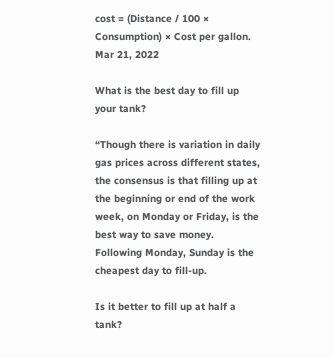cost = (Distance / 100 × Consumption) × Cost per gallon.
Mar 21, 2022

What is the best day to fill up your tank?

“Though there is variation in daily gas prices across different states, the consensus is that filling up at the beginning or end of the work week, on Monday or Friday, is the best way to save money. Following Monday, Sunday is the cheapest day to fill-up.

Is it better to fill up at half a tank?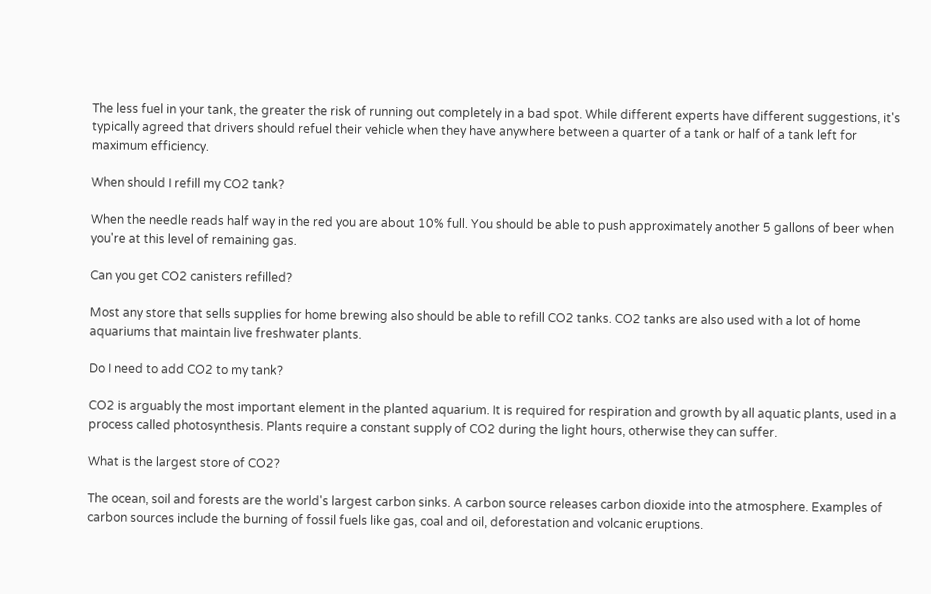The less fuel in your tank, the greater the risk of running out completely in a bad spot. While different experts have different suggestions, it's typically agreed that drivers should refuel their vehicle when they have anywhere between a quarter of a tank or half of a tank left for maximum efficiency.

When should I refill my CO2 tank?

When the needle reads half way in the red you are about 10% full. You should be able to push approximately another 5 gallons of beer when you're at this level of remaining gas.

Can you get CO2 canisters refilled?

Most any store that sells supplies for home brewing also should be able to refill CO2 tanks. CO2 tanks are also used with a lot of home aquariums that maintain live freshwater plants.

Do I need to add CO2 to my tank?

CO2 is arguably the most important element in the planted aquarium. It is required for respiration and growth by all aquatic plants, used in a process called photosynthesis. Plants require a constant supply of CO2 during the light hours, otherwise they can suffer.

What is the largest store of CO2?

The ocean, soil and forests are the world's largest carbon sinks. A carbon source releases carbon dioxide into the atmosphere. Examples of carbon sources include the burning of fossil fuels like gas, coal and oil, deforestation and volcanic eruptions.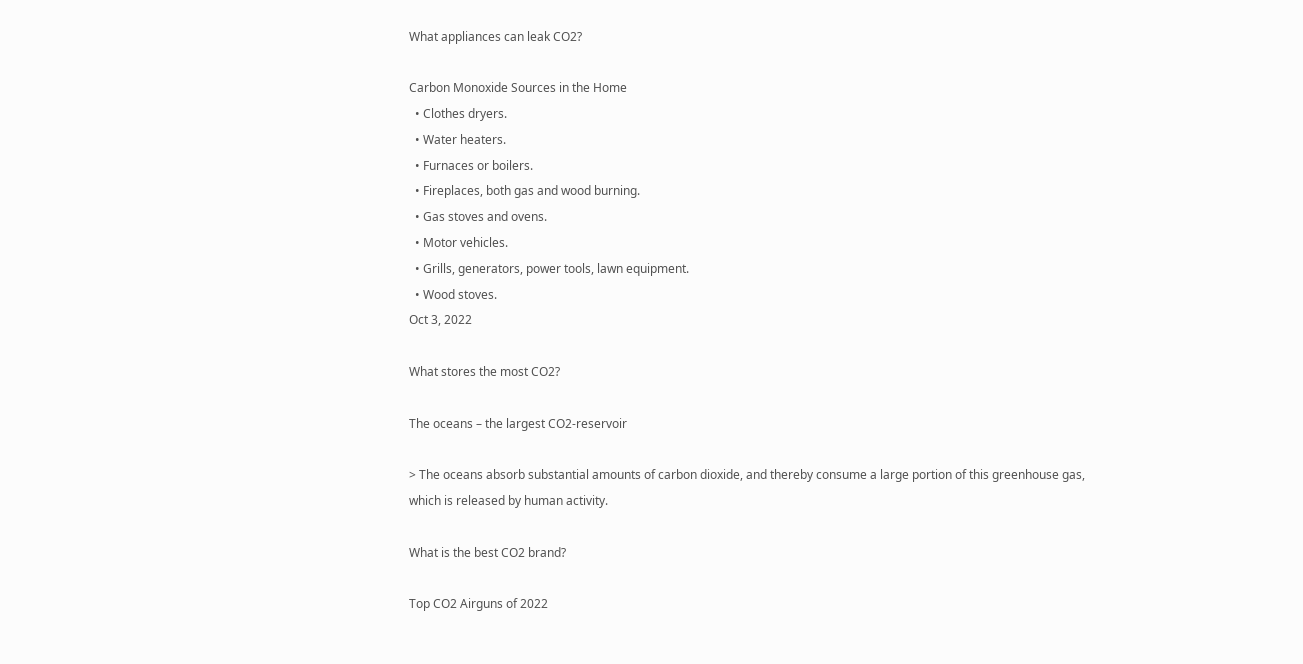What appliances can leak CO2?

Carbon Monoxide Sources in the Home
  • Clothes dryers.
  • Water heaters.
  • Furnaces or boilers.
  • Fireplaces, both gas and wood burning.
  • Gas stoves and ovens.
  • Motor vehicles.
  • Grills, generators, power tools, lawn equipment.
  • Wood stoves.
Oct 3, 2022

What stores the most CO2?

The oceans – the largest CO2-reservoir

> The oceans absorb substantial amounts of carbon dioxide, and thereby consume a large portion of this greenhouse gas, which is released by human activity.

What is the best CO2 brand?

Top CO2 Airguns of 2022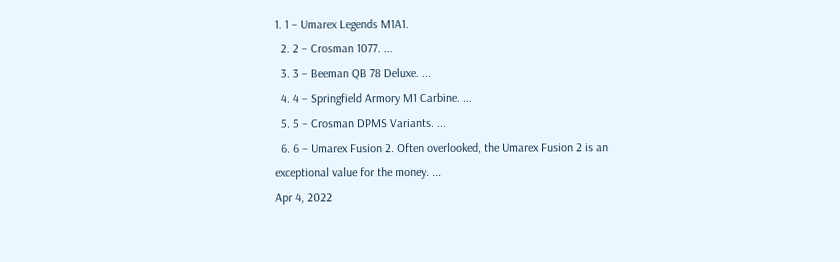1. 1 – Umarex Legends M1A1.
  2. 2 – Crosman 1077. ...
  3. 3 – Beeman QB 78 Deluxe. ...
  4. 4 – Springfield Armory M1 Carbine. ...
  5. 5 – Crosman DPMS Variants. ...
  6. 6 – Umarex Fusion 2. Often overlooked, the Umarex Fusion 2 is an exceptional value for the money. ...
Apr 4, 2022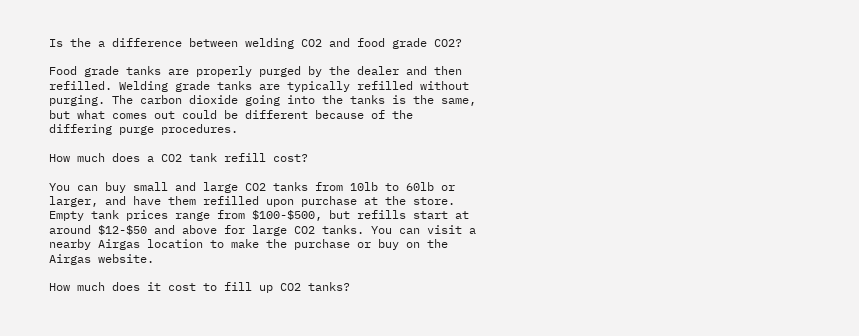Is the a difference between welding CO2 and food grade CO2?

Food grade tanks are properly purged by the dealer and then refilled. Welding grade tanks are typically refilled without purging. The carbon dioxide going into the tanks is the same, but what comes out could be different because of the differing purge procedures.

How much does a CO2 tank refill cost?

You can buy small and large CO2 tanks from 10lb to 60lb or larger, and have them refilled upon purchase at the store. Empty tank prices range from $100-$500, but refills start at around $12-$50 and above for large CO2 tanks. You can visit a nearby Airgas location to make the purchase or buy on the Airgas website.

How much does it cost to fill up CO2 tanks?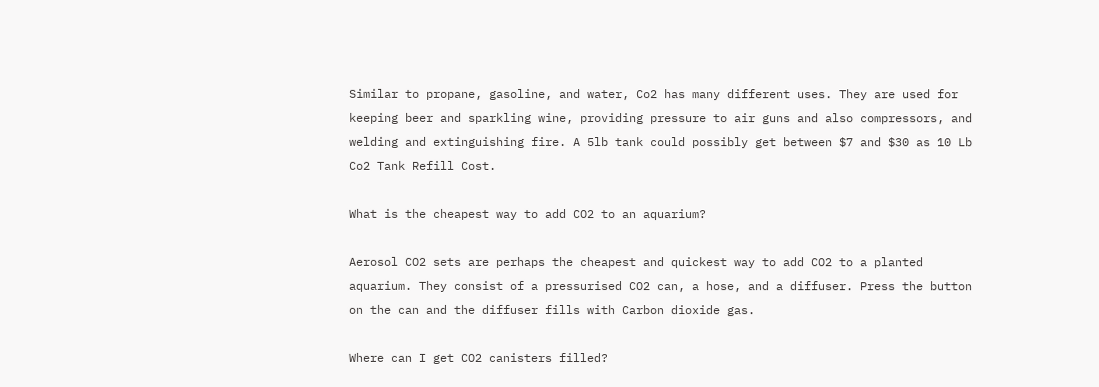Similar to propane, gasoline, and water, Co2 has many different uses. They are used for keeping beer and sparkling wine, providing pressure to air guns and also compressors, and welding and extinguishing fire. A 5lb tank could possibly get between $7 and $30 as 10 Lb Co2 Tank Refill Cost.

What is the cheapest way to add CO2 to an aquarium?

Aerosol CO2 sets are perhaps the cheapest and quickest way to add CO2 to a planted aquarium. They consist of a pressurised CO2 can, a hose, and a diffuser. Press the button on the can and the diffuser fills with Carbon dioxide gas.

Where can I get CO2 canisters filled?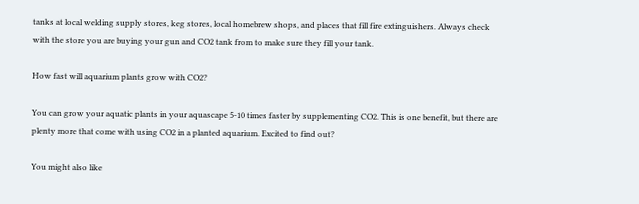tanks at local welding supply stores, keg stores, local homebrew shops, and places that fill fire extinguishers. Always check with the store you are buying your gun and CO2 tank from to make sure they fill your tank.

How fast will aquarium plants grow with CO2?

You can grow your aquatic plants in your aquascape 5-10 times faster by supplementing CO2. This is one benefit, but there are plenty more that come with using CO2 in a planted aquarium. Excited to find out?

You might also like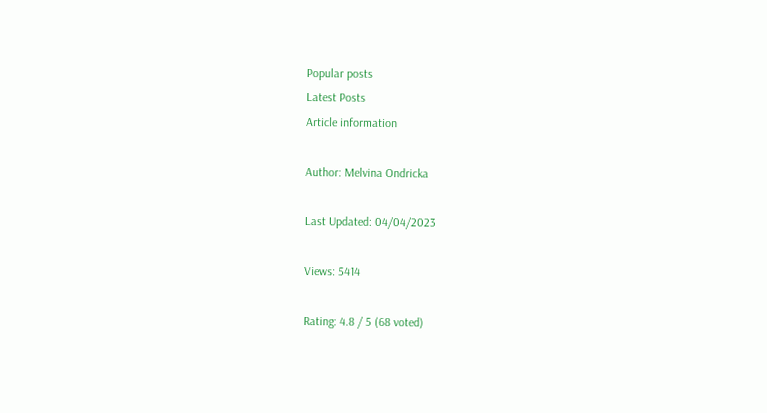Popular posts
Latest Posts
Article information

Author: Melvina Ondricka

Last Updated: 04/04/2023

Views: 5414

Rating: 4.8 / 5 (68 voted)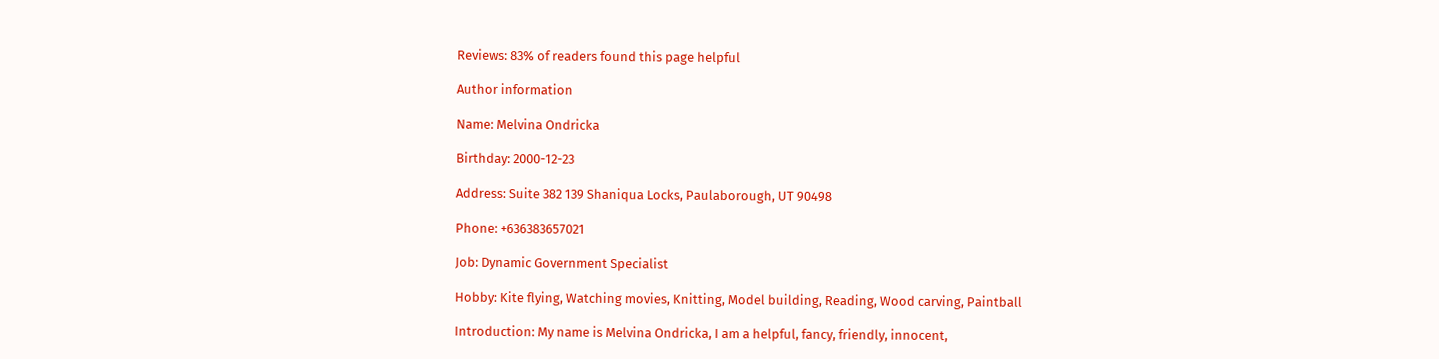Reviews: 83% of readers found this page helpful

Author information

Name: Melvina Ondricka

Birthday: 2000-12-23

Address: Suite 382 139 Shaniqua Locks, Paulaborough, UT 90498

Phone: +636383657021

Job: Dynamic Government Specialist

Hobby: Kite flying, Watching movies, Knitting, Model building, Reading, Wood carving, Paintball

Introduction: My name is Melvina Ondricka, I am a helpful, fancy, friendly, innocent,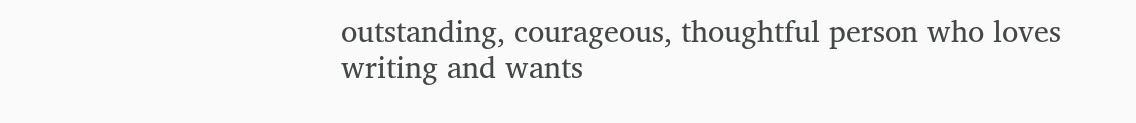outstanding, courageous, thoughtful person who loves writing and wants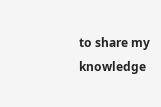to share my knowledge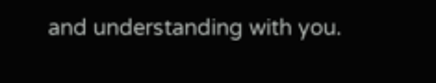and understanding with you.